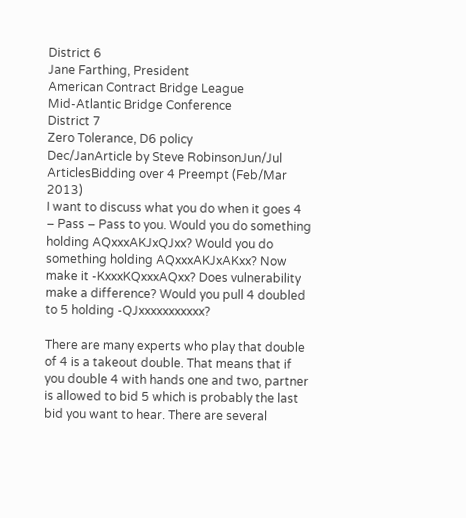District 6
Jane Farthing, President
American Contract Bridge League
Mid-Atlantic Bridge Conference
District 7
Zero Tolerance, D6 policy
Dec/JanArticle by Steve RobinsonJun/Jul
ArticlesBidding over 4 Preempt (Feb/Mar 2013)
I want to discuss what you do when it goes 4 – Pass – Pass to you. Would you do something holding AQxxxAKJxQJxx? Would you do something holding AQxxxAKJxAKxx? Now make it -KxxxKQxxxAQxx? Does vulnerability make a difference? Would you pull 4 doubled to 5 holding -QJxxxxxxxxxxx?

There are many experts who play that double of 4 is a takeout double. That means that if you double 4 with hands one and two, partner is allowed to bid 5 which is probably the last bid you want to hear. There are several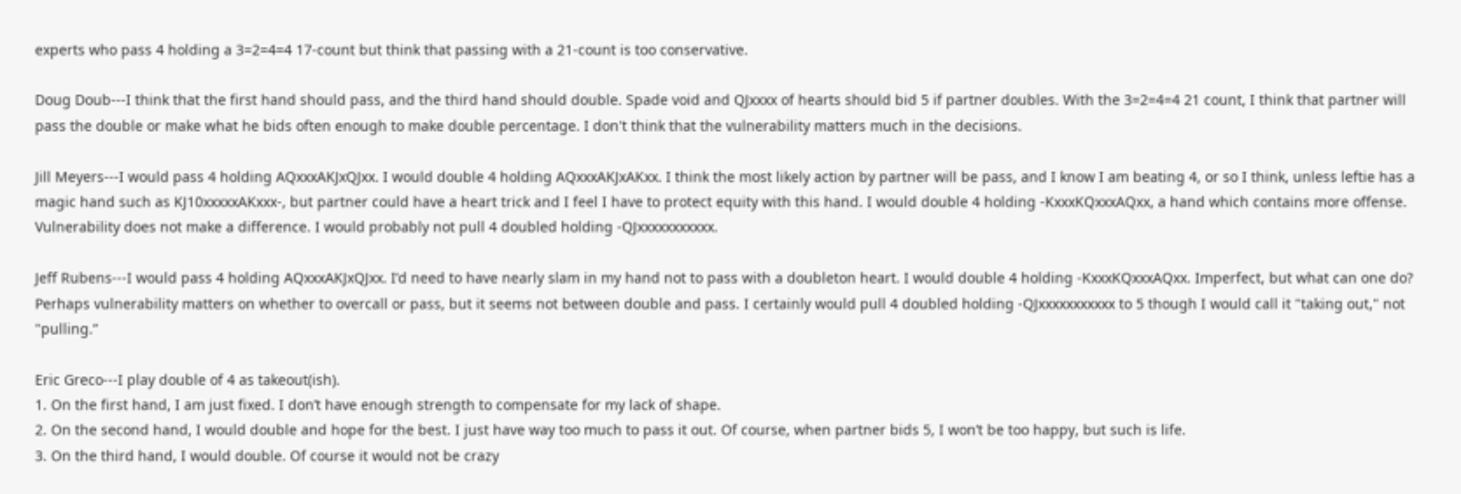experts who pass 4 holding a 3=2=4=4 17-count but think that passing with a 21-count is too conservative.

Doug Doub---I think that the first hand should pass, and the third hand should double. Spade void and QJxxxx of hearts should bid 5 if partner doubles. With the 3=2=4=4 21 count, I think that partner will pass the double or make what he bids often enough to make double percentage. I don't think that the vulnerability matters much in the decisions.

Jill Meyers---I would pass 4 holding AQxxxAKJxQJxx. I would double 4 holding AQxxxAKJxAKxx. I think the most likely action by partner will be pass, and I know I am beating 4, or so I think, unless leftie has a magic hand such as KJ10xxxxxAKxxx-, but partner could have a heart trick and I feel I have to protect equity with this hand. I would double 4 holding -KxxxKQxxxAQxx, a hand which contains more offense. Vulnerability does not make a difference. I would probably not pull 4 doubled holding -QJxxxxxxxxxxx.

Jeff Rubens---I would pass 4 holding AQxxxAKJxQJxx. I’d need to have nearly slam in my hand not to pass with a doubleton heart. I would double 4 holding -KxxxKQxxxAQxx. Imperfect, but what can one do? Perhaps vulnerability matters on whether to overcall or pass, but it seems not between double and pass. I certainly would pull 4 doubled holding -QJxxxxxxxxxxx to 5 though I would call it "taking out," not "pulling.”

Eric Greco---I play double of 4 as takeout(ish).
1. On the first hand, I am just fixed. I don’t have enough strength to compensate for my lack of shape.
2. On the second hand, I would double and hope for the best. I just have way too much to pass it out. Of course, when partner bids 5, I won’t be too happy, but such is life.
3. On the third hand, I would double. Of course it would not be crazy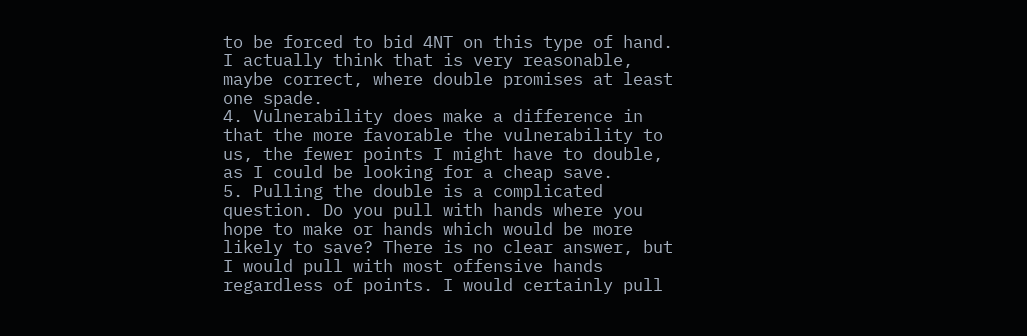to be forced to bid 4NT on this type of hand. I actually think that is very reasonable, maybe correct, where double promises at least one spade.
4. Vulnerability does make a difference in that the more favorable the vulnerability to us, the fewer points I might have to double, as I could be looking for a cheap save.
5. Pulling the double is a complicated question. Do you pull with hands where you hope to make or hands which would be more likely to save? There is no clear answer, but I would pull with most offensive hands regardless of points. I would certainly pull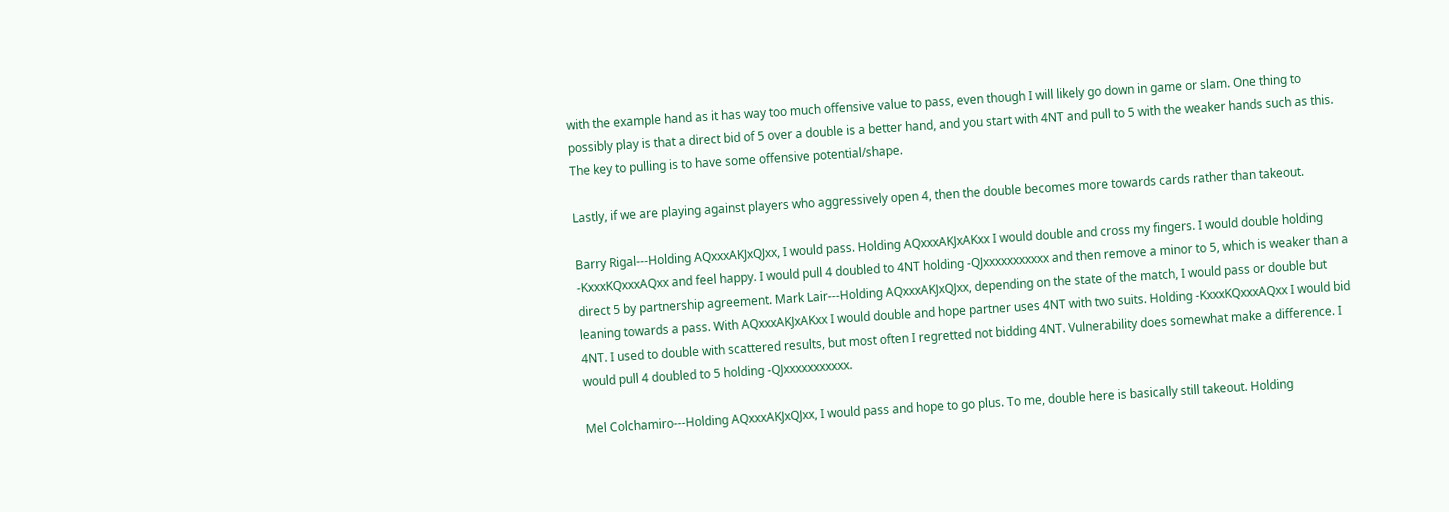with the example hand as it has way too much offensive value to pass, even though I will likely go down in game or slam. One thing to possibly play is that a direct bid of 5 over a double is a better hand, and you start with 4NT and pull to 5 with the weaker hands such as this. The key to pulling is to have some offensive potential/shape.

Lastly, if we are playing against players who aggressively open 4, then the double becomes more towards cards rather than takeout.

Barry Rigal---Holding AQxxxAKJxQJxx, I would pass. Holding AQxxxAKJxAKxx I would double and cross my fingers. I would double holding -KxxxKQxxxAQxx and feel happy. I would pull 4 doubled to 4NT holding -QJxxxxxxxxxxx and then remove a minor to 5, which is weaker than a direct 5 by partnership agreement. Mark Lair---Holding AQxxxAKJxQJxx, depending on the state of the match, I would pass or double but leaning towards a pass. With AQxxxAKJxAKxx I would double and hope partner uses 4NT with two suits. Holding -KxxxKQxxxAQxx I would bid 4NT. I used to double with scattered results, but most often I regretted not bidding 4NT. Vulnerability does somewhat make a difference. I would pull 4 doubled to 5 holding -QJxxxxxxxxxxx.

Mel Colchamiro---Holding AQxxxAKJxQJxx, I would pass and hope to go plus. To me, double here is basically still takeout. Holding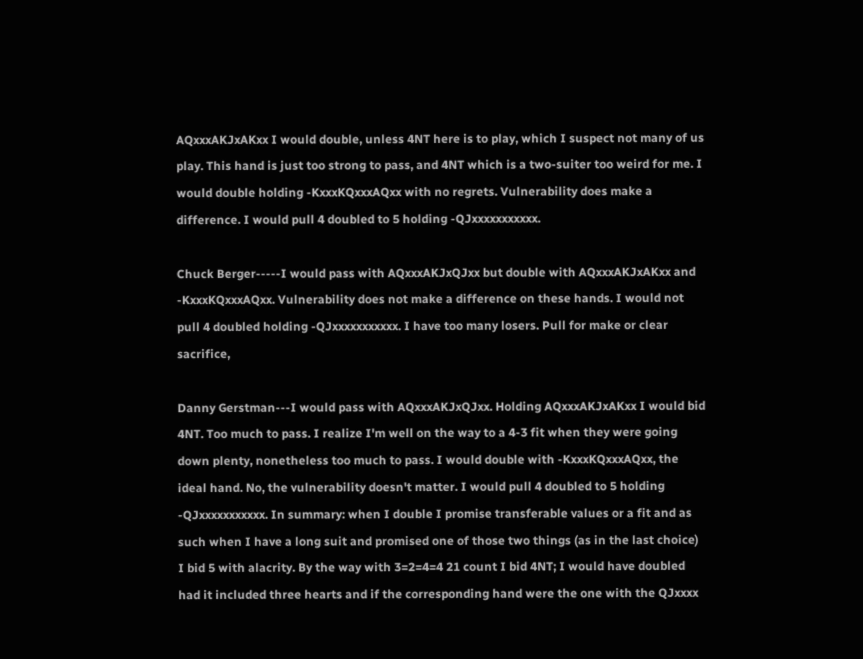AQxxxAKJxAKxx I would double, unless 4NT here is to play, which I suspect not many of us play. This hand is just too strong to pass, and 4NT which is a two-suiter too weird for me. I would double holding -KxxxKQxxxAQxx with no regrets. Vulnerability does make a difference. I would pull 4 doubled to 5 holding -QJxxxxxxxxxxx.

Chuck Berger-----I would pass with AQxxxAKJxQJxx but double with AQxxxAKJxAKxx and -KxxxKQxxxAQxx. Vulnerability does not make a difference on these hands. I would not pull 4 doubled holding -QJxxxxxxxxxxx. I have too many losers. Pull for make or clear sacrifice,

Danny Gerstman---I would pass with AQxxxAKJxQJxx. Holding AQxxxAKJxAKxx I would bid 4NT. Too much to pass. I realize I'm well on the way to a 4-3 fit when they were going down plenty, nonetheless too much to pass. I would double with -KxxxKQxxxAQxx, the ideal hand. No, the vulnerability doesn't matter. I would pull 4 doubled to 5 holding -QJxxxxxxxxxxx. In summary: when I double I promise transferable values or a fit and as such when I have a long suit and promised one of those two things (as in the last choice) I bid 5 with alacrity. By the way with 3=2=4=4 21 count I bid 4NT; I would have doubled had it included three hearts and if the corresponding hand were the one with the QJxxxx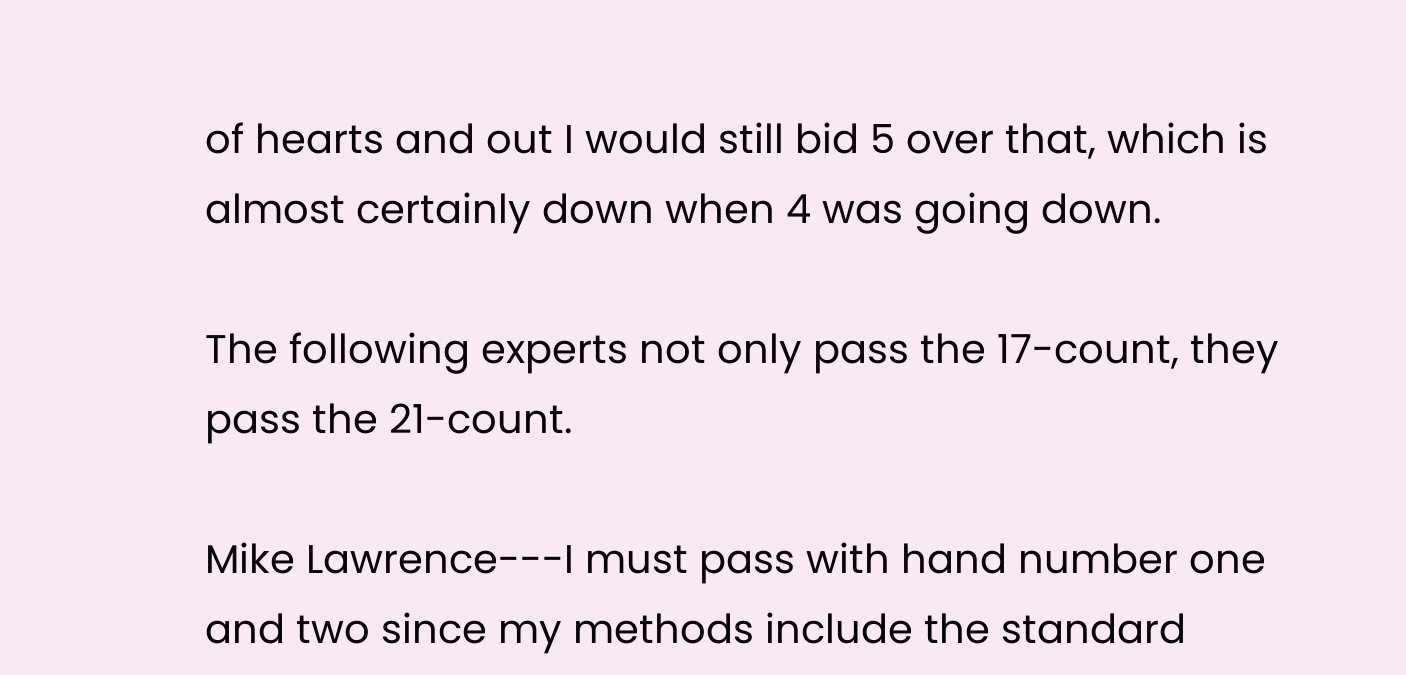of hearts and out I would still bid 5 over that, which is almost certainly down when 4 was going down.

The following experts not only pass the 17-count, they pass the 21-count.

Mike Lawrence---I must pass with hand number one and two since my methods include the standard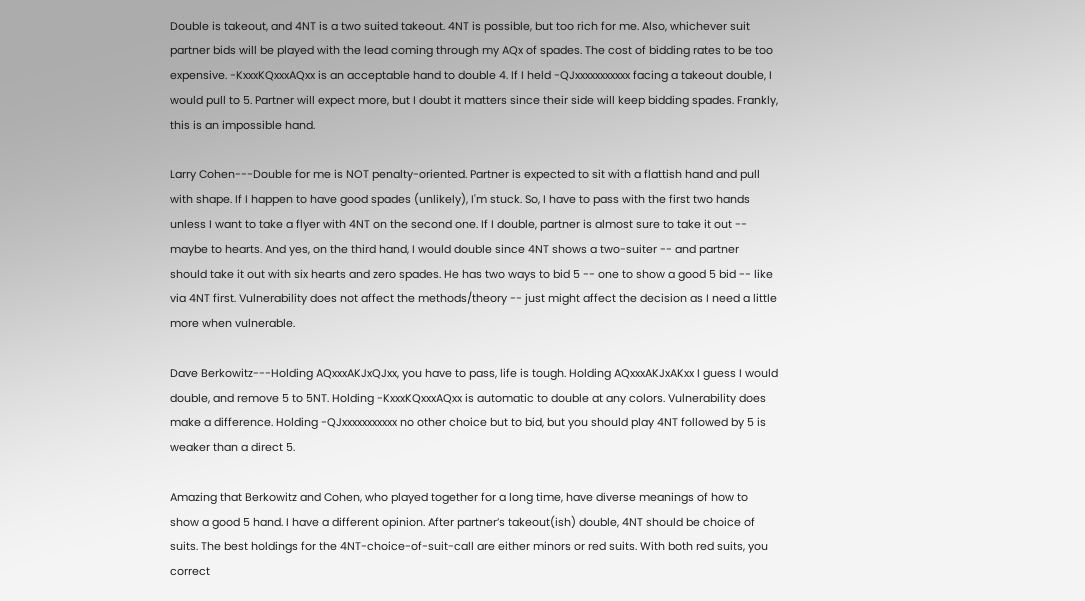Double is takeout, and 4NT is a two suited takeout. 4NT is possible, but too rich for me. Also, whichever suit partner bids will be played with the lead coming through my AQx of spades. The cost of bidding rates to be too expensive. -KxxxKQxxxAQxx is an acceptable hand to double 4. If I held -QJxxxxxxxxxxx facing a takeout double, I would pull to 5. Partner will expect more, but I doubt it matters since their side will keep bidding spades. Frankly, this is an impossible hand.

Larry Cohen---Double for me is NOT penalty-oriented. Partner is expected to sit with a flattish hand and pull with shape. If I happen to have good spades (unlikely), I'm stuck. So, I have to pass with the first two hands unless I want to take a flyer with 4NT on the second one. If I double, partner is almost sure to take it out -- maybe to hearts. And yes, on the third hand, I would double since 4NT shows a two-suiter -- and partner should take it out with six hearts and zero spades. He has two ways to bid 5 -- one to show a good 5 bid -- like via 4NT first. Vulnerability does not affect the methods/theory -- just might affect the decision as I need a little more when vulnerable.

Dave Berkowitz---Holding AQxxxAKJxQJxx, you have to pass, life is tough. Holding AQxxxAKJxAKxx I guess I would double, and remove 5 to 5NT. Holding -KxxxKQxxxAQxx is automatic to double at any colors. Vulnerability does make a difference. Holding -QJxxxxxxxxxxx no other choice but to bid, but you should play 4NT followed by 5 is weaker than a direct 5.

Amazing that Berkowitz and Cohen, who played together for a long time, have diverse meanings of how to show a good 5 hand. I have a different opinion. After partner’s takeout(ish) double, 4NT should be choice of suits. The best holdings for the 4NT-choice-of-suit-call are either minors or red suits. With both red suits, you correct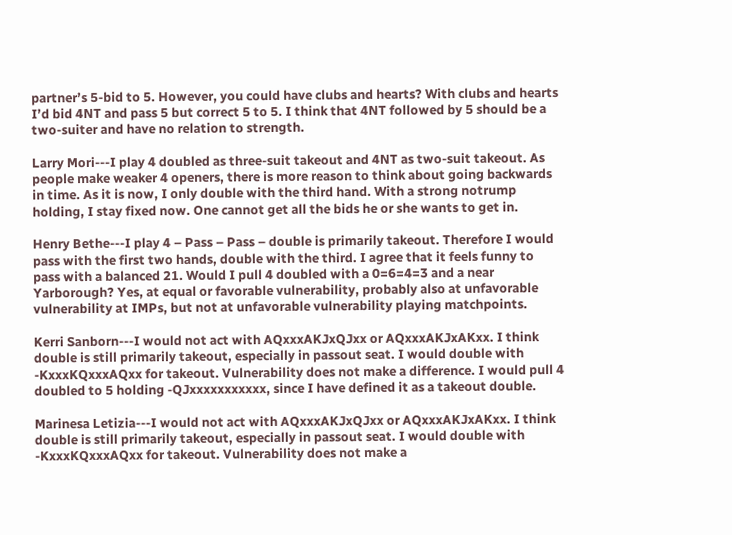partner’s 5-bid to 5. However, you could have clubs and hearts? With clubs and hearts I’d bid 4NT and pass 5 but correct 5 to 5. I think that 4NT followed by 5 should be a two-suiter and have no relation to strength.

Larry Mori---I play 4 doubled as three-suit takeout and 4NT as two-suit takeout. As people make weaker 4 openers, there is more reason to think about going backwards in time. As it is now, I only double with the third hand. With a strong notrump holding, I stay fixed now. One cannot get all the bids he or she wants to get in.

Henry Bethe---I play 4 – Pass – Pass – double is primarily takeout. Therefore I would pass with the first two hands, double with the third. I agree that it feels funny to pass with a balanced 21. Would I pull 4 doubled with a 0=6=4=3 and a near Yarborough? Yes, at equal or favorable vulnerability, probably also at unfavorable vulnerability at IMPs, but not at unfavorable vulnerability playing matchpoints.

Kerri Sanborn---I would not act with AQxxxAKJxQJxx or AQxxxAKJxAKxx. I think double is still primarily takeout, especially in passout seat. I would double with -KxxxKQxxxAQxx for takeout. Vulnerability does not make a difference. I would pull 4 doubled to 5 holding -QJxxxxxxxxxxx, since I have defined it as a takeout double.

Marinesa Letizia---I would not act with AQxxxAKJxQJxx or AQxxxAKJxAKxx. I think double is still primarily takeout, especially in passout seat. I would double with -KxxxKQxxxAQxx for takeout. Vulnerability does not make a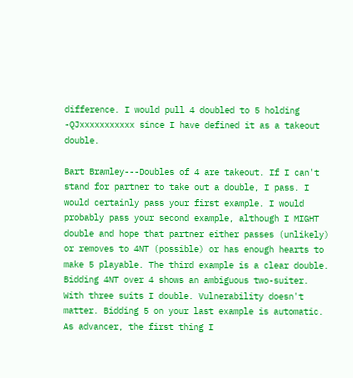difference. I would pull 4 doubled to 5 holding -QJxxxxxxxxxxx since I have defined it as a takeout double.

Bart Bramley---Doubles of 4 are takeout. If I can't stand for partner to take out a double, I pass. I would certainly pass your first example. I would probably pass your second example, although I MIGHT double and hope that partner either passes (unlikely) or removes to 4NT (possible) or has enough hearts to make 5 playable. The third example is a clear double. Bidding 4NT over 4 shows an ambiguous two-suiter. With three suits I double. Vulnerability doesn't matter. Bidding 5 on your last example is automatic. As advancer, the first thing I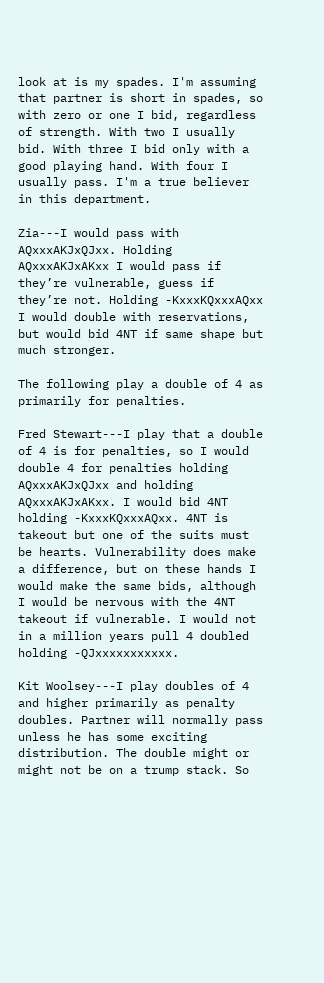look at is my spades. I'm assuming that partner is short in spades, so with zero or one I bid, regardless of strength. With two I usually bid. With three I bid only with a good playing hand. With four I usually pass. I'm a true believer in this department.

Zia---I would pass with AQxxxAKJxQJxx. Holding AQxxxAKJxAKxx I would pass if they’re vulnerable, guess if they’re not. Holding -KxxxKQxxxAQxx I would double with reservations, but would bid 4NT if same shape but much stronger.

The following play a double of 4 as primarily for penalties.

Fred Stewart---I play that a double of 4 is for penalties, so I would double 4 for penalties holding AQxxxAKJxQJxx and holding AQxxxAKJxAKxx. I would bid 4NT holding -KxxxKQxxxAQxx. 4NT is takeout but one of the suits must be hearts. Vulnerability does make a difference, but on these hands I would make the same bids, although I would be nervous with the 4NT takeout if vulnerable. I would not in a million years pull 4 doubled holding -QJxxxxxxxxxxx.

Kit Woolsey---I play doubles of 4 and higher primarily as penalty doubles. Partner will normally pass unless he has some exciting distribution. The double might or might not be on a trump stack. So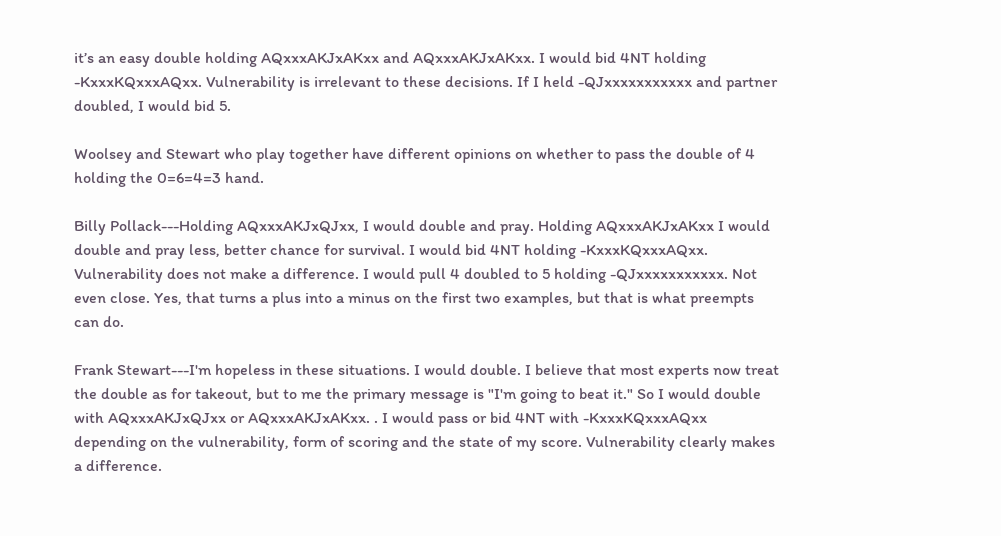it’s an easy double holding AQxxxAKJxAKxx and AQxxxAKJxAKxx. I would bid 4NT holding -KxxxKQxxxAQxx. Vulnerability is irrelevant to these decisions. If I held -QJxxxxxxxxxxx and partner doubled, I would bid 5.

Woolsey and Stewart who play together have different opinions on whether to pass the double of 4 holding the 0=6=4=3 hand.

Billy Pollack---Holding AQxxxAKJxQJxx, I would double and pray. Holding AQxxxAKJxAKxx I would double and pray less, better chance for survival. I would bid 4NT holding -KxxxKQxxxAQxx. Vulnerability does not make a difference. I would pull 4 doubled to 5 holding -QJxxxxxxxxxxx. Not even close. Yes, that turns a plus into a minus on the first two examples, but that is what preempts can do.

Frank Stewart---I'm hopeless in these situations. I would double. I believe that most experts now treat the double as for takeout, but to me the primary message is "I'm going to beat it." So I would double with AQxxxAKJxQJxx or AQxxxAKJxAKxx. . I would pass or bid 4NT with -KxxxKQxxxAQxx depending on the vulnerability, form of scoring and the state of my score. Vulnerability clearly makes a difference.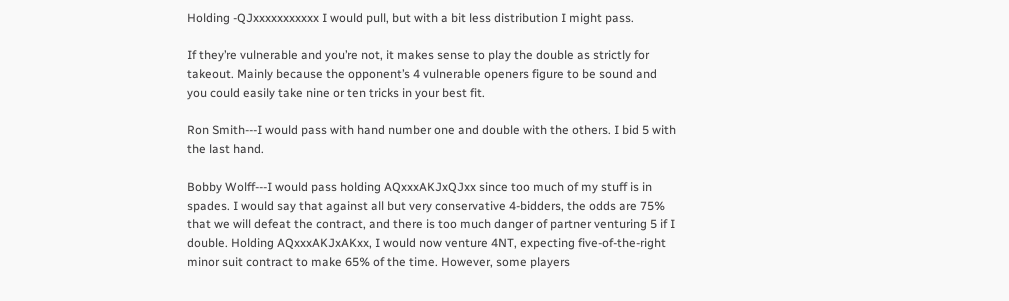Holding -QJxxxxxxxxxxx I would pull, but with a bit less distribution I might pass.

If they’re vulnerable and you’re not, it makes sense to play the double as strictly for takeout. Mainly because the opponent’s 4 vulnerable openers figure to be sound and you could easily take nine or ten tricks in your best fit.

Ron Smith---I would pass with hand number one and double with the others. I bid 5 with the last hand.

Bobby Wolff---I would pass holding AQxxxAKJxQJxx since too much of my stuff is in spades. I would say that against all but very conservative 4-bidders, the odds are 75% that we will defeat the contract, and there is too much danger of partner venturing 5 if I double. Holding AQxxxAKJxAKxx, I would now venture 4NT, expecting five-of-the-right minor suit contract to make 65% of the time. However, some players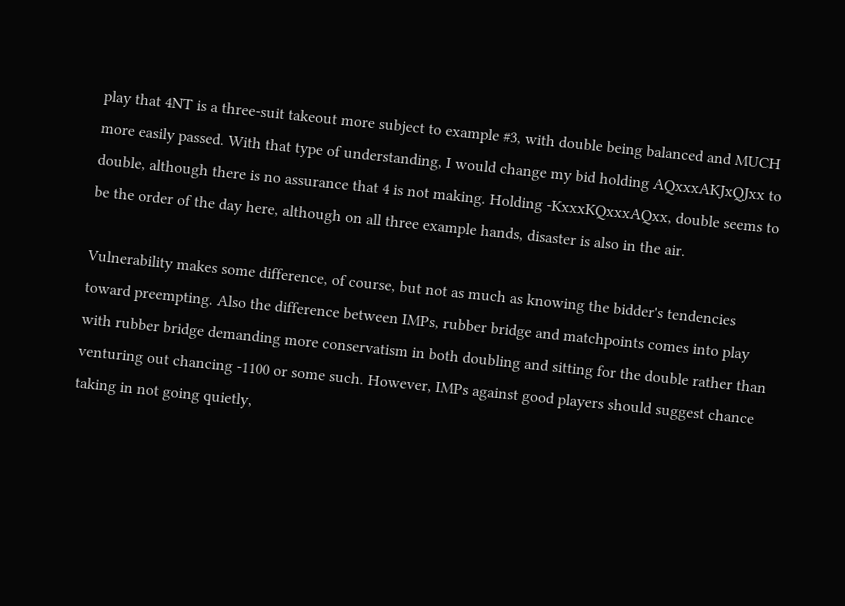play that 4NT is a three-suit takeout more subject to example #3, with double being balanced and MUCH more easily passed. With that type of understanding, I would change my bid holding AQxxxAKJxQJxx to double, although there is no assurance that 4 is not making. Holding -KxxxKQxxxAQxx, double seems to be the order of the day here, although on all three example hands, disaster is also in the air.

Vulnerability makes some difference, of course, but not as much as knowing the bidder's tendencies toward preempting. Also the difference between IMPs, rubber bridge and matchpoints comes into play with rubber bridge demanding more conservatism in both doubling and sitting for the double rather than venturing out chancing -1100 or some such. However, IMPs against good players should suggest chance taking in not going quietly,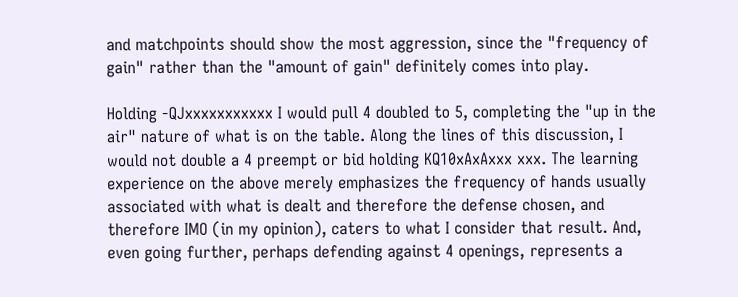and matchpoints should show the most aggression, since the "frequency of gain" rather than the "amount of gain" definitely comes into play.

Holding -QJxxxxxxxxxxx I would pull 4 doubled to 5, completing the "up in the air" nature of what is on the table. Along the lines of this discussion, I would not double a 4 preempt or bid holding KQ10xAxAxxx xxx. The learning experience on the above merely emphasizes the frequency of hands usually associated with what is dealt and therefore the defense chosen, and therefore IMO (in my opinion), caters to what I consider that result. And, even going further, perhaps defending against 4 openings, represents a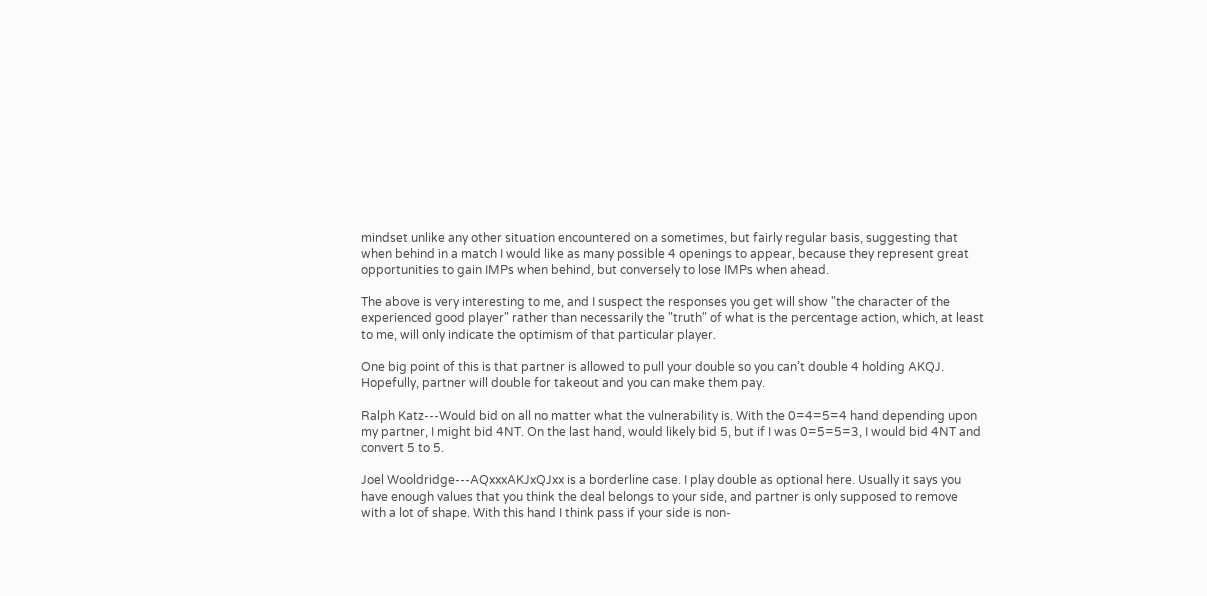mindset unlike any other situation encountered on a sometimes, but fairly regular basis, suggesting that when behind in a match I would like as many possible 4 openings to appear, because they represent great opportunities to gain IMPs when behind, but conversely to lose IMPs when ahead.

The above is very interesting to me, and I suspect the responses you get will show "the character of the experienced good player" rather than necessarily the "truth" of what is the percentage action, which, at least to me, will only indicate the optimism of that particular player.

One big point of this is that partner is allowed to pull your double so you can’t double 4 holding AKQJ. Hopefully, partner will double for takeout and you can make them pay.

Ralph Katz---Would bid on all no matter what the vulnerability is. With the 0=4=5=4 hand depending upon my partner, I might bid 4NT. On the last hand, would likely bid 5, but if I was 0=5=5=3, I would bid 4NT and convert 5 to 5.

Joel Wooldridge---AQxxxAKJxQJxx is a borderline case. I play double as optional here. Usually it says you have enough values that you think the deal belongs to your side, and partner is only supposed to remove with a lot of shape. With this hand I think pass if your side is non-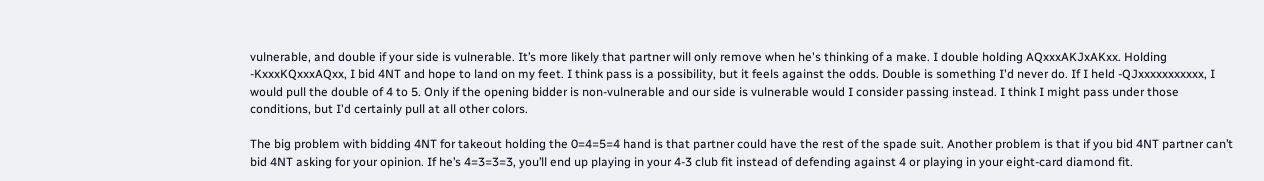vulnerable, and double if your side is vulnerable. It’s more likely that partner will only remove when he's thinking of a make. I double holding AQxxxAKJxAKxx. Holding -KxxxKQxxxAQxx, I bid 4NT and hope to land on my feet. I think pass is a possibility, but it feels against the odds. Double is something I'd never do. If I held -QJxxxxxxxxxxx, I would pull the double of 4 to 5. Only if the opening bidder is non-vulnerable and our side is vulnerable would I consider passing instead. I think I might pass under those conditions, but I'd certainly pull at all other colors.

The big problem with bidding 4NT for takeout holding the 0=4=5=4 hand is that partner could have the rest of the spade suit. Another problem is that if you bid 4NT partner can’t bid 4NT asking for your opinion. If he’s 4=3=3=3, you’ll end up playing in your 4-3 club fit instead of defending against 4 or playing in your eight-card diamond fit.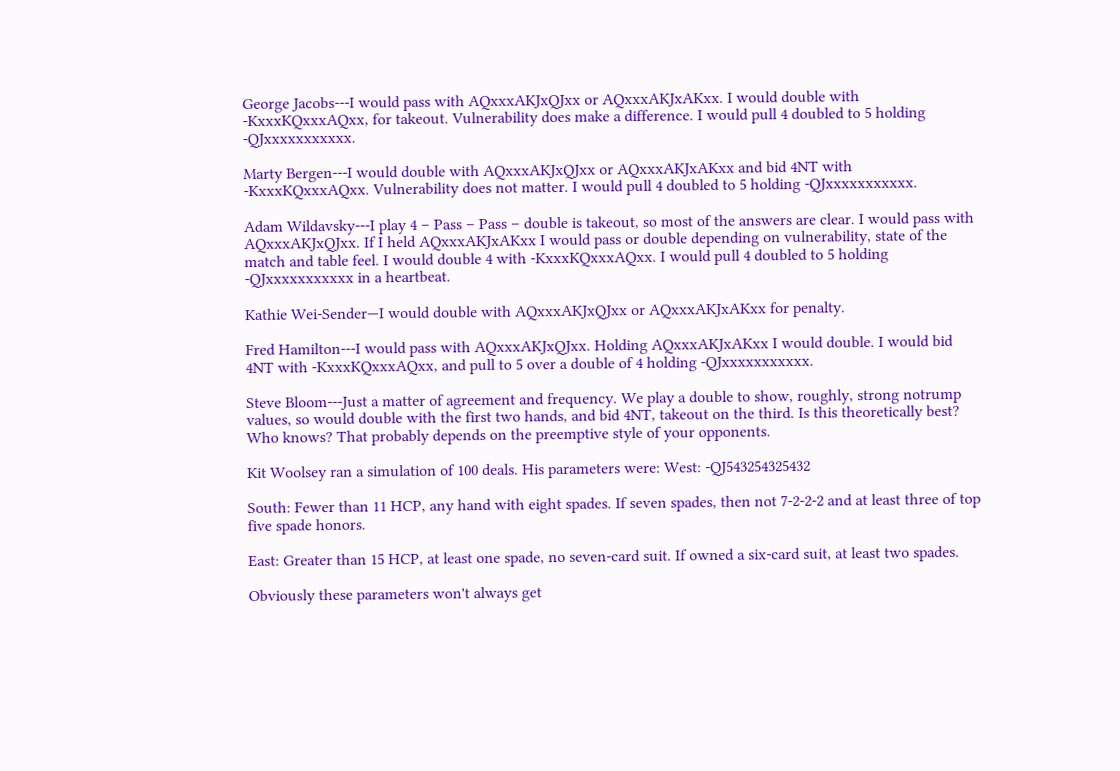George Jacobs---I would pass with AQxxxAKJxQJxx or AQxxxAKJxAKxx. I would double with -KxxxKQxxxAQxx, for takeout. Vulnerability does make a difference. I would pull 4 doubled to 5 holding -QJxxxxxxxxxxx.

Marty Bergen---I would double with AQxxxAKJxQJxx or AQxxxAKJxAKxx and bid 4NT with -KxxxKQxxxAQxx. Vulnerability does not matter. I would pull 4 doubled to 5 holding -QJxxxxxxxxxxx.

Adam Wildavsky---I play 4 – Pass – Pass – double is takeout, so most of the answers are clear. I would pass with AQxxxAKJxQJxx. If I held AQxxxAKJxAKxx I would pass or double depending on vulnerability, state of the match and table feel. I would double 4 with -KxxxKQxxxAQxx. I would pull 4 doubled to 5 holding -QJxxxxxxxxxxx in a heartbeat.

Kathie Wei-Sender—I would double with AQxxxAKJxQJxx or AQxxxAKJxAKxx for penalty.

Fred Hamilton---I would pass with AQxxxAKJxQJxx. Holding AQxxxAKJxAKxx I would double. I would bid 4NT with -KxxxKQxxxAQxx, and pull to 5 over a double of 4 holding -QJxxxxxxxxxxx.

Steve Bloom---Just a matter of agreement and frequency. We play a double to show, roughly, strong notrump values, so would double with the first two hands, and bid 4NT, takeout on the third. Is this theoretically best? Who knows? That probably depends on the preemptive style of your opponents.

Kit Woolsey ran a simulation of 100 deals. His parameters were: West: -QJ543254325432

South: Fewer than 11 HCP, any hand with eight spades. If seven spades, then not 7-2-2-2 and at least three of top five spade honors.

East: Greater than 15 HCP, at least one spade, no seven-card suit. If owned a six-card suit, at least two spades.

Obviously these parameters won't always get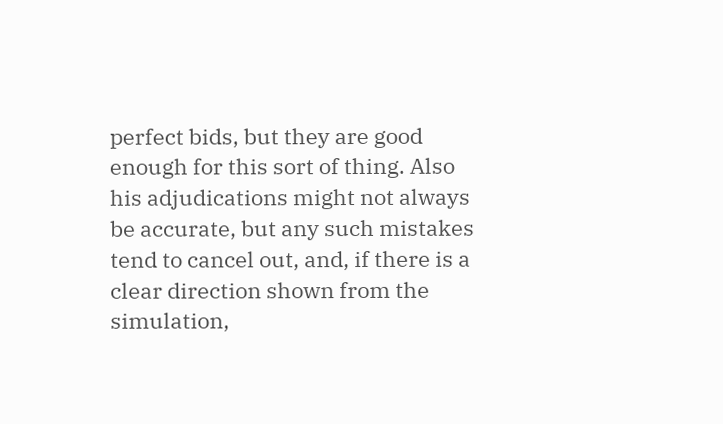perfect bids, but they are good enough for this sort of thing. Also his adjudications might not always be accurate, but any such mistakes tend to cancel out, and, if there is a clear direction shown from the simulation,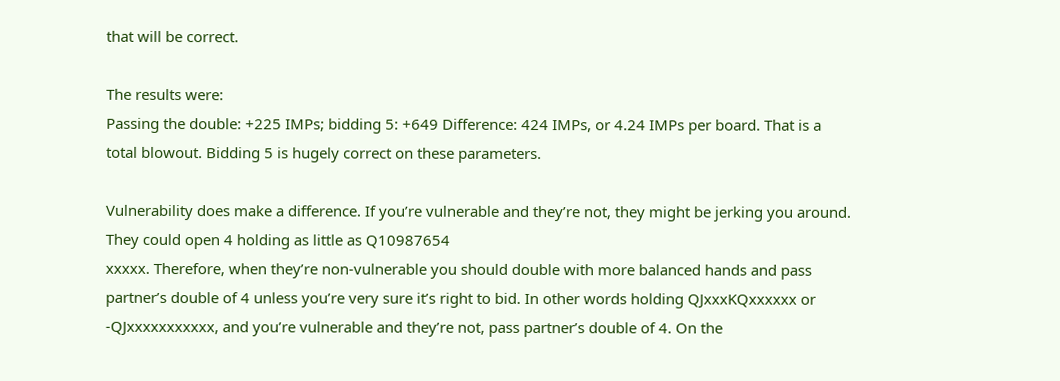that will be correct.

The results were:
Passing the double: +225 IMPs; bidding 5: +649 Difference: 424 IMPs, or 4.24 IMPs per board. That is a total blowout. Bidding 5 is hugely correct on these parameters.

Vulnerability does make a difference. If you’re vulnerable and they’re not, they might be jerking you around. They could open 4 holding as little as Q10987654
xxxxx. Therefore, when they’re non-vulnerable you should double with more balanced hands and pass partner’s double of 4 unless you’re very sure it’s right to bid. In other words holding QJxxxKQxxxxxx or -QJxxxxxxxxxxx, and you’re vulnerable and they’re not, pass partner’s double of 4. On the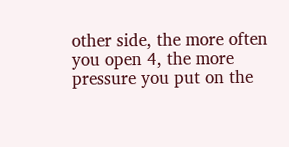other side, the more often you open 4, the more pressure you put on the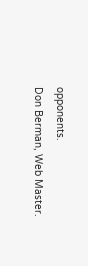opponents.
Don Berman, Web Master.